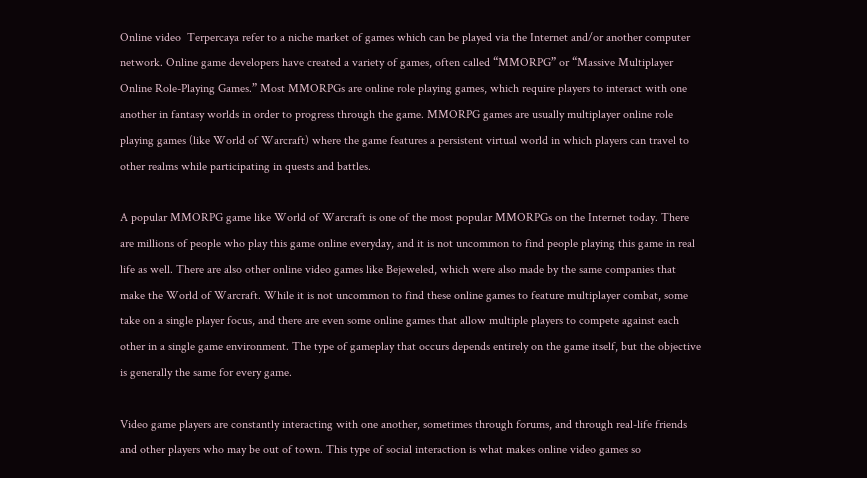Online video  Terpercaya refer to a niche market of games which can be played via the Internet and/or another computer network. Online game developers have created a variety of games, often called “MMORPG” or “Massive Multiplayer Online Role-Playing Games.” Most MMORPGs are online role playing games, which require players to interact with one another in fantasy worlds in order to progress through the game. MMORPG games are usually multiplayer online role playing games (like World of Warcraft) where the game features a persistent virtual world in which players can travel to other realms while participating in quests and battles.

A popular MMORPG game like World of Warcraft is one of the most popular MMORPGs on the Internet today. There are millions of people who play this game online everyday, and it is not uncommon to find people playing this game in real life as well. There are also other online video games like Bejeweled, which were also made by the same companies that make the World of Warcraft. While it is not uncommon to find these online games to feature multiplayer combat, some take on a single player focus, and there are even some online games that allow multiple players to compete against each other in a single game environment. The type of gameplay that occurs depends entirely on the game itself, but the objective is generally the same for every game.

Video game players are constantly interacting with one another, sometimes through forums, and through real-life friends and other players who may be out of town. This type of social interaction is what makes online video games so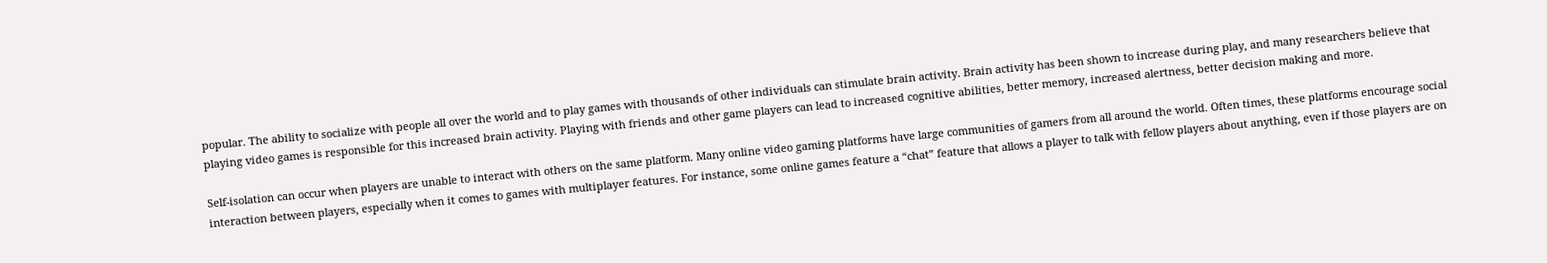popular. The ability to socialize with people all over the world and to play games with thousands of other individuals can stimulate brain activity. Brain activity has been shown to increase during play, and many researchers believe that playing video games is responsible for this increased brain activity. Playing with friends and other game players can lead to increased cognitive abilities, better memory, increased alertness, better decision making and more.

Self-isolation can occur when players are unable to interact with others on the same platform. Many online video gaming platforms have large communities of gamers from all around the world. Often times, these platforms encourage social interaction between players, especially when it comes to games with multiplayer features. For instance, some online games feature a “chat” feature that allows a player to talk with fellow players about anything, even if those players are on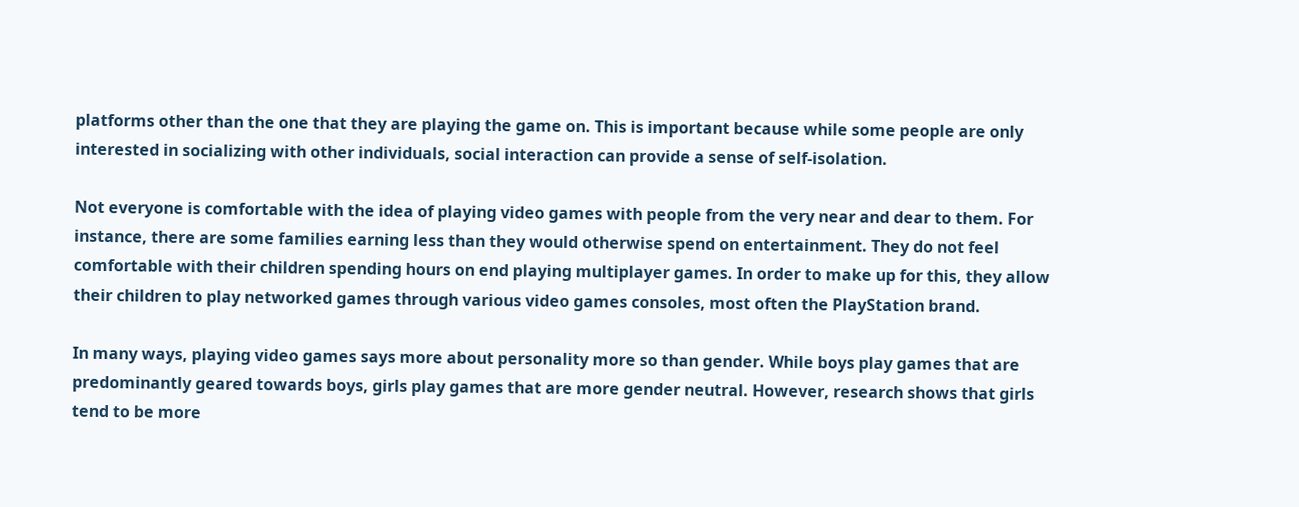platforms other than the one that they are playing the game on. This is important because while some people are only interested in socializing with other individuals, social interaction can provide a sense of self-isolation.

Not everyone is comfortable with the idea of playing video games with people from the very near and dear to them. For instance, there are some families earning less than they would otherwise spend on entertainment. They do not feel comfortable with their children spending hours on end playing multiplayer games. In order to make up for this, they allow their children to play networked games through various video games consoles, most often the PlayStation brand.

In many ways, playing video games says more about personality more so than gender. While boys play games that are predominantly geared towards boys, girls play games that are more gender neutral. However, research shows that girls tend to be more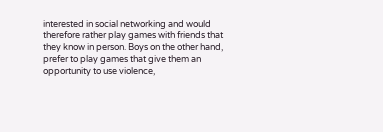interested in social networking and would therefore rather play games with friends that they know in person. Boys on the other hand, prefer to play games that give them an opportunity to use violence,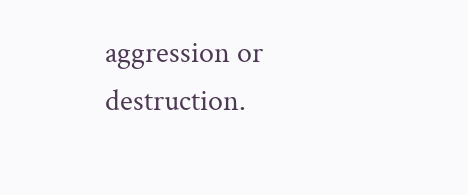aggression or destruction.